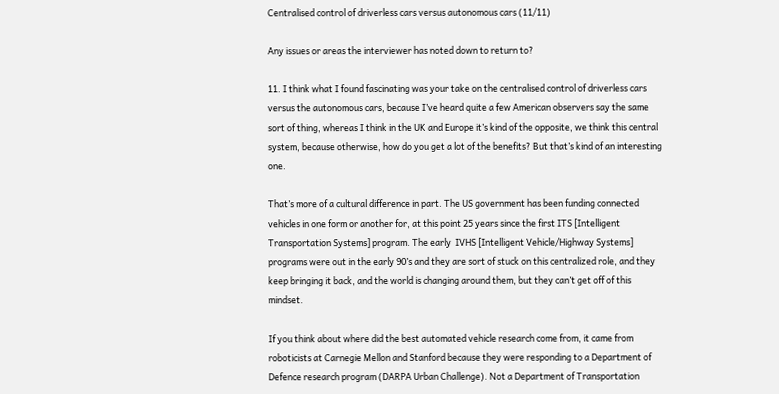Centralised control of driverless cars versus autonomous cars (11/11)

Any issues or areas the interviewer has noted down to return to?

11. I think what I found fascinating was your take on the centralised control of driverless cars versus the autonomous cars, because I’ve heard quite a few American observers say the same sort of thing, whereas I think in the UK and Europe it’s kind of the opposite, we think this central system, because otherwise, how do you get a lot of the benefits? But that’s kind of an interesting one.

That’s more of a cultural difference in part. The US government has been funding connected vehicles in one form or another for, at this point 25 years since the first ITS [Intelligent Transportation Systems] program. The early  IVHS [Intelligent Vehicle/Highway Systems] programs were out in the early 90’s and they are sort of stuck on this centralized role, and they keep bringing it back, and the world is changing around them, but they can’t get off of this mindset.

If you think about where did the best automated vehicle research come from, it came from roboticists at Carnegie Mellon and Stanford because they were responding to a Department of Defence research program (DARPA Urban Challenge). Not a Department of Transportation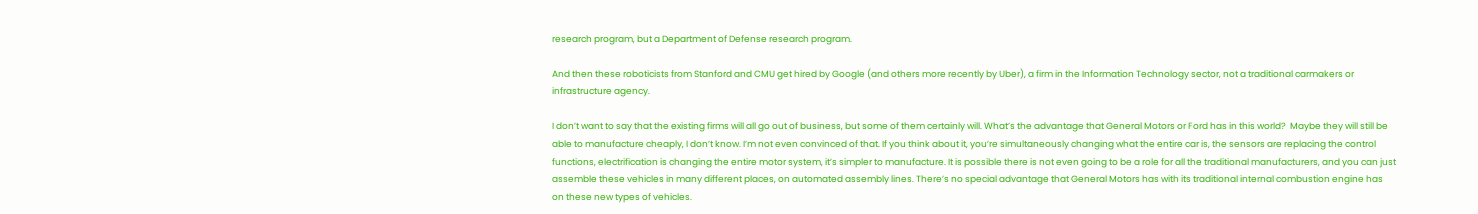research program, but a Department of Defense research program.

And then these roboticists from Stanford and CMU get hired by Google (and others more recently by Uber), a firm in the Information Technology sector, not a traditional carmakers or infrastructure agency.

I don’t want to say that the existing firms will all go out of business, but some of them certainly will. What’s the advantage that General Motors or Ford has in this world?  Maybe they will still be able to manufacture cheaply, I don’t know. I’m not even convinced of that. If you think about it, you’re simultaneously changing what the entire car is, the sensors are replacing the control functions, electrification is changing the entire motor system, it’s simpler to manufacture. It is possible there is not even going to be a role for all the traditional manufacturers, and you can just assemble these vehicles in many different places, on automated assembly lines. There’s no special advantage that General Motors has with its traditional internal combustion engine has on these new types of vehicles.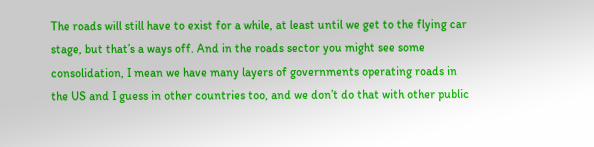The roads will still have to exist for a while, at least until we get to the flying car stage, but that’s a ways off. And in the roads sector you might see some consolidation, I mean we have many layers of governments operating roads in the US and I guess in other countries too, and we don’t do that with other public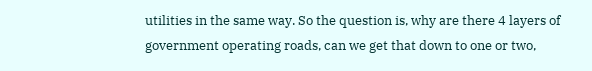utilities in the same way. So the question is, why are there 4 layers of government operating roads, can we get that down to one or two,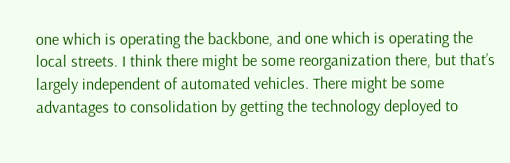one which is operating the backbone, and one which is operating the local streets. I think there might be some reorganization there, but that’s largely independent of automated vehicles. There might be some advantages to consolidation by getting the technology deployed to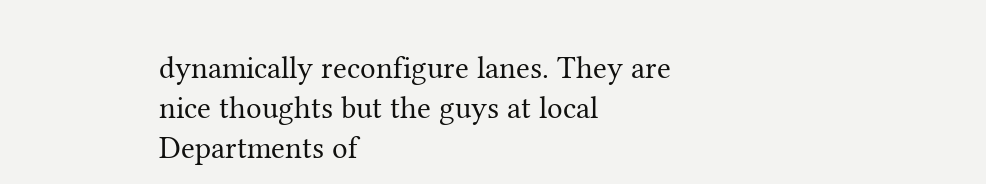dynamically reconfigure lanes. They are nice thoughts but the guys at local Departments of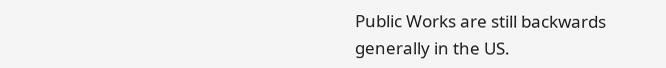Public Works are still backwards generally in the US.